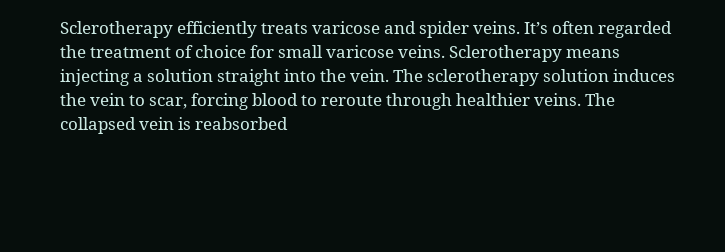Sclerotherapy efficiently treats varicose and spider veins. It’s often regarded the treatment of choice for small varicose veins. Sclerotherapy means injecting a solution straight into the vein. The sclerotherapy solution induces the vein to scar, forcing blood to reroute through healthier veins. The collapsed vein is reabsorbed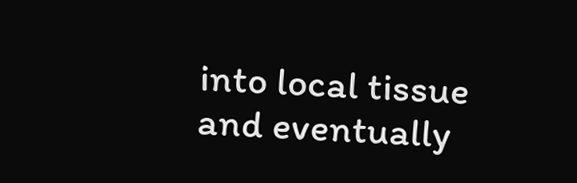into local tissue and eventually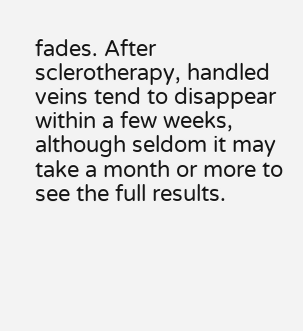fades. After sclerotherapy, handled veins tend to disappear within a few weeks, although seldom it may take a month or more to see the full results.